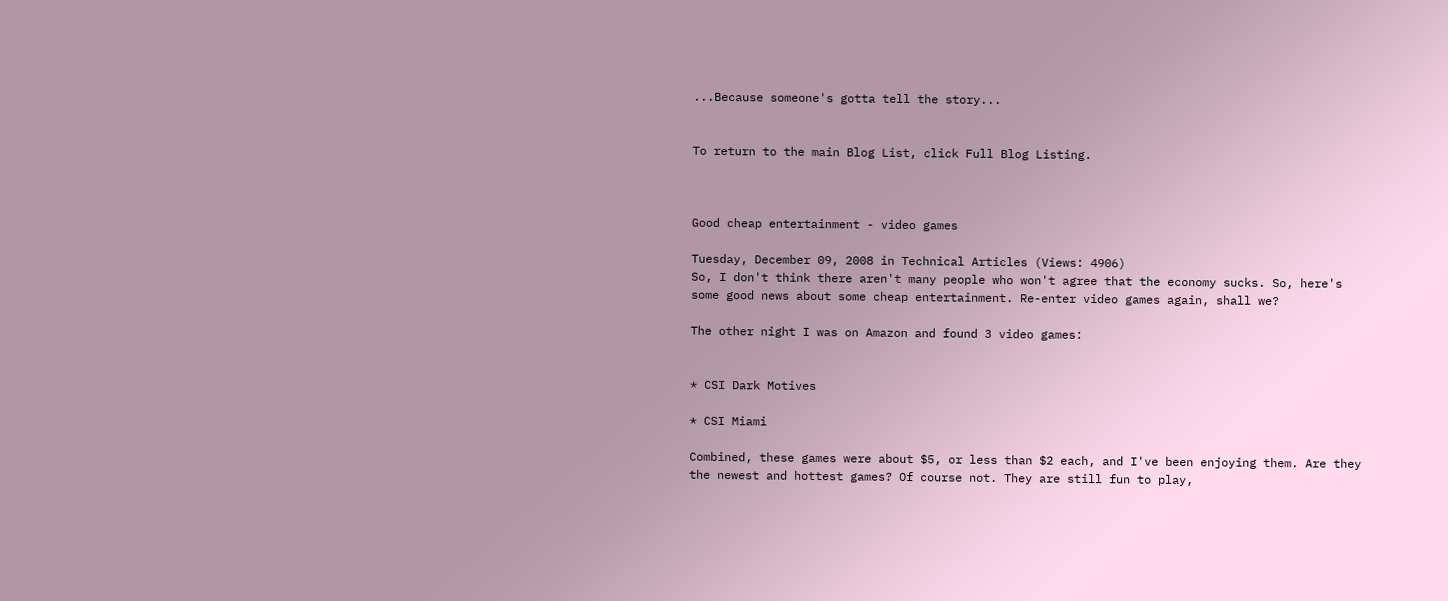...Because someone's gotta tell the story...


To return to the main Blog List, click Full Blog Listing.



Good cheap entertainment - video games

Tuesday, December 09, 2008 in Technical Articles (Views: 4906)
So, I don't think there aren't many people who won't agree that the economy sucks. So, here's some good news about some cheap entertainment. Re-enter video games again, shall we?

The other night I was on Amazon and found 3 video games:


* CSI Dark Motives

* CSI Miami

Combined, these games were about $5, or less than $2 each, and I've been enjoying them. Are they the newest and hottest games? Of course not. They are still fun to play,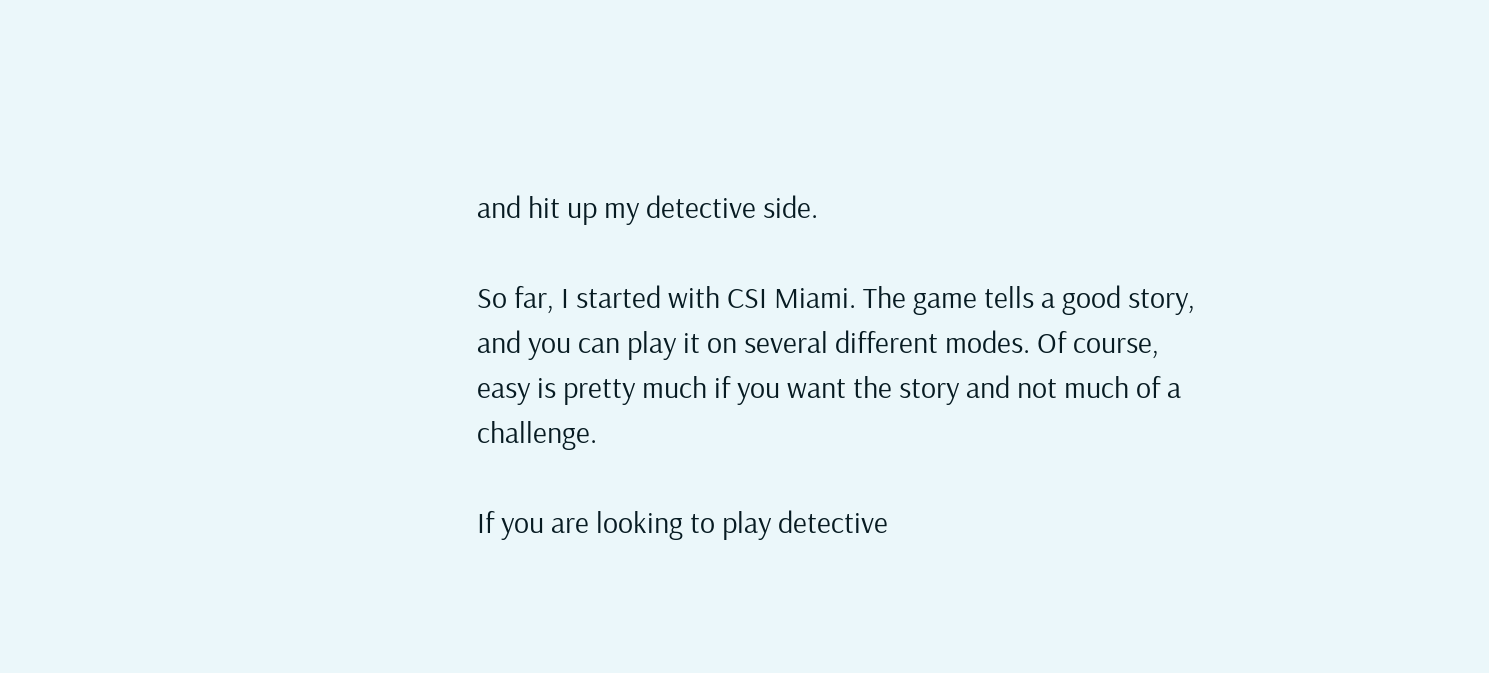and hit up my detective side.

So far, I started with CSI Miami. The game tells a good story, and you can play it on several different modes. Of course, easy is pretty much if you want the story and not much of a challenge.

If you are looking to play detective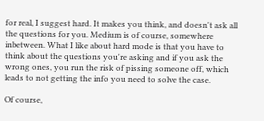for real, I suggest hard. It makes you think, and doesn't ask all the questions for you. Medium is of course, somewhere inbetween. What I like about hard mode is that you have to think about the questions you're asking and if you ask the wrong ones, you run the risk of pissing someone off, which leads to not getting the info you need to solve the case.

Of course,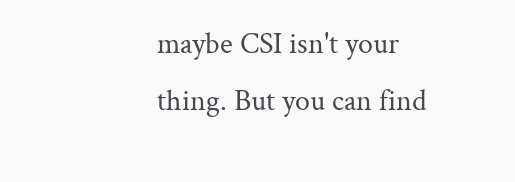maybe CSI isn't your thing. But you can find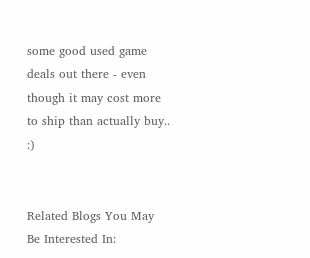some good used game deals out there - even though it may cost more to ship than actually buy.. :)


Related Blogs You May Be Interested In: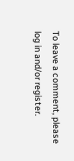To leave a comment, please log in and/or register.